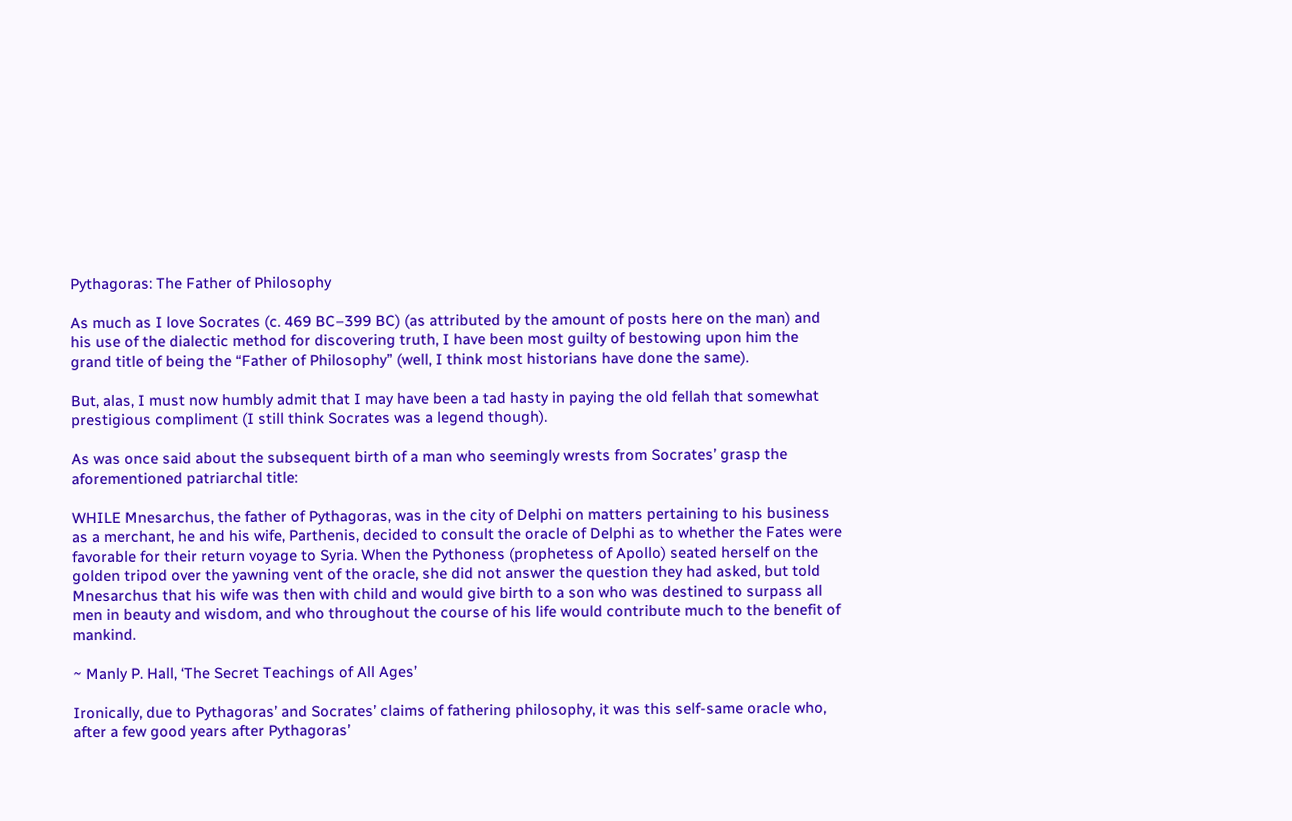Pythagoras: The Father of Philosophy

As much as I love Socrates (c. 469 BC–399 BC) (as attributed by the amount of posts here on the man) and his use of the dialectic method for discovering truth, I have been most guilty of bestowing upon him the grand title of being the “Father of Philosophy” (well, I think most historians have done the same).

But, alas, I must now humbly admit that I may have been a tad hasty in paying the old fellah that somewhat prestigious compliment (I still think Socrates was a legend though).

As was once said about the subsequent birth of a man who seemingly wrests from Socrates’ grasp the aforementioned patriarchal title:

WHILE Mnesarchus, the father of Pythagoras, was in the city of Delphi on matters pertaining to his business as a merchant, he and his wife, Parthenis, decided to consult the oracle of Delphi as to whether the Fates were favorable for their return voyage to Syria. When the Pythoness (prophetess of Apollo) seated herself on the golden tripod over the yawning vent of the oracle, she did not answer the question they had asked, but told Mnesarchus that his wife was then with child and would give birth to a son who was destined to surpass all men in beauty and wisdom, and who throughout the course of his life would contribute much to the benefit of mankind.

~ Manly P. Hall, ‘The Secret Teachings of All Ages’

Ironically, due to Pythagoras’ and Socrates’ claims of fathering philosophy, it was this self-same oracle who, after a few good years after Pythagoras’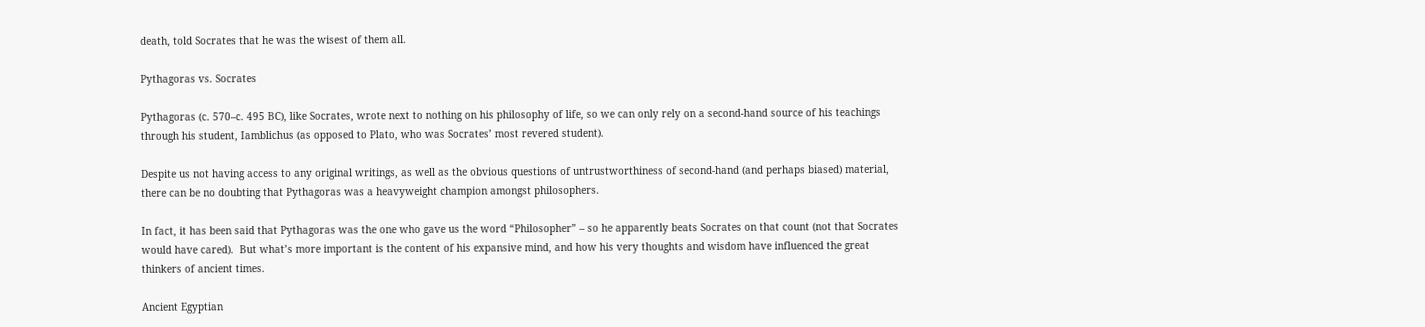death, told Socrates that he was the wisest of them all.

Pythagoras vs. Socrates

Pythagoras (c. 570–c. 495 BC), like Socrates, wrote next to nothing on his philosophy of life, so we can only rely on a second-hand source of his teachings through his student, Iamblichus (as opposed to Plato, who was Socrates’ most revered student).

Despite us not having access to any original writings, as well as the obvious questions of untrustworthiness of second-hand (and perhaps biased) material, there can be no doubting that Pythagoras was a heavyweight champion amongst philosophers.

In fact, it has been said that Pythagoras was the one who gave us the word “Philosopher” – so he apparently beats Socrates on that count (not that Socrates would have cared).  But what’s more important is the content of his expansive mind, and how his very thoughts and wisdom have influenced the great thinkers of ancient times.

Ancient Egyptian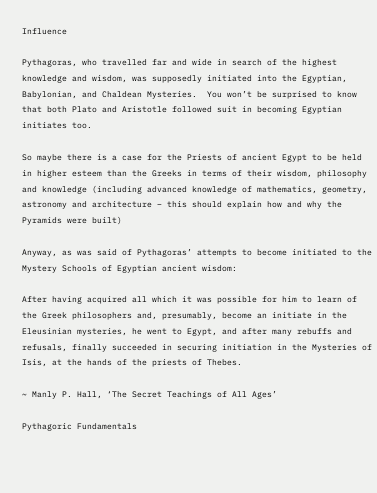Influence

Pythagoras, who travelled far and wide in search of the highest knowledge and wisdom, was supposedly initiated into the Egyptian, Babylonian, and Chaldean Mysteries.  You won’t be surprised to know that both Plato and Aristotle followed suit in becoming Egyptian initiates too.

So maybe there is a case for the Priests of ancient Egypt to be held in higher esteem than the Greeks in terms of their wisdom, philosophy and knowledge (including advanced knowledge of mathematics, geometry, astronomy and architecture – this should explain how and why the Pyramids were built)

Anyway, as was said of Pythagoras’ attempts to become initiated to the Mystery Schools of Egyptian ancient wisdom:

After having acquired all which it was possible for him to learn of the Greek philosophers and, presumably, become an initiate in the Eleusinian mysteries, he went to Egypt, and after many rebuffs and refusals, finally succeeded in securing initiation in the Mysteries of Isis, at the hands of the priests of Thebes.

~ Manly P. Hall, ‘The Secret Teachings of All Ages’

Pythagoric Fundamentals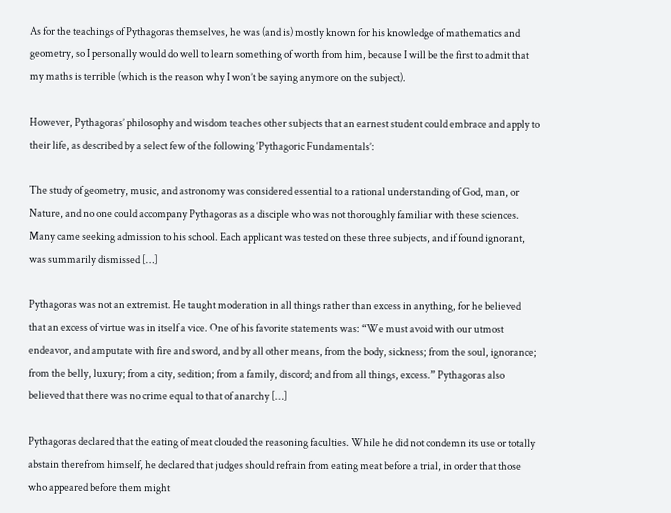As for the teachings of Pythagoras themselves, he was (and is) mostly known for his knowledge of mathematics and geometry, so I personally would do well to learn something of worth from him, because I will be the first to admit that my maths is terrible (which is the reason why I won’t be saying anymore on the subject).

However, Pythagoras’ philosophy and wisdom teaches other subjects that an earnest student could embrace and apply to their life, as described by a select few of the following ‘Pythagoric Fundamentals’:

The study of geometry, music, and astronomy was considered essential to a rational understanding of God, man, or Nature, and no one could accompany Pythagoras as a disciple who was not thoroughly familiar with these sciences. Many came seeking admission to his school. Each applicant was tested on these three subjects, and if found ignorant, was summarily dismissed […]

Pythagoras was not an extremist. He taught moderation in all things rather than excess in anything, for he believed that an excess of virtue was in itself a vice. One of his favorite statements was: “We must avoid with our utmost endeavor, and amputate with fire and sword, and by all other means, from the body, sickness; from the soul, ignorance; from the belly, luxury; from a city, sedition; from a family, discord; and from all things, excess.” Pythagoras also believed that there was no crime equal to that of anarchy […]

Pythagoras declared that the eating of meat clouded the reasoning faculties. While he did not condemn its use or totally abstain therefrom himself, he declared that judges should refrain from eating meat before a trial, in order that those who appeared before them might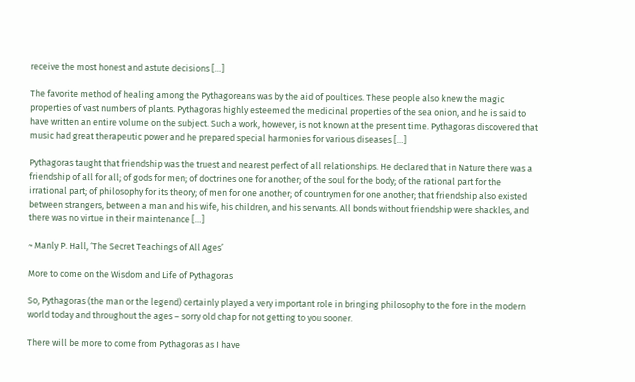receive the most honest and astute decisions […]

The favorite method of healing among the Pythagoreans was by the aid of poultices. These people also knew the magic properties of vast numbers of plants. Pythagoras highly esteemed the medicinal properties of the sea onion, and he is said to have written an entire volume on the subject. Such a work, however, is not known at the present time. Pythagoras discovered that music had great therapeutic power and he prepared special harmonies for various diseases […]

Pythagoras taught that friendship was the truest and nearest perfect of all relationships. He declared that in Nature there was a friendship of all for all; of gods for men; of doctrines one for another; of the soul for the body; of the rational part for the irrational part; of philosophy for its theory; of men for one another; of countrymen for one another; that friendship also existed between strangers, between a man and his wife, his children, and his servants. All bonds without friendship were shackles, and there was no virtue in their maintenance […]

~ Manly P. Hall, ‘The Secret Teachings of All Ages’

More to come on the Wisdom and Life of Pythagoras

So, Pythagoras (the man or the legend) certainly played a very important role in bringing philosophy to the fore in the modern world today and throughout the ages – sorry old chap for not getting to you sooner.

There will be more to come from Pythagoras as I have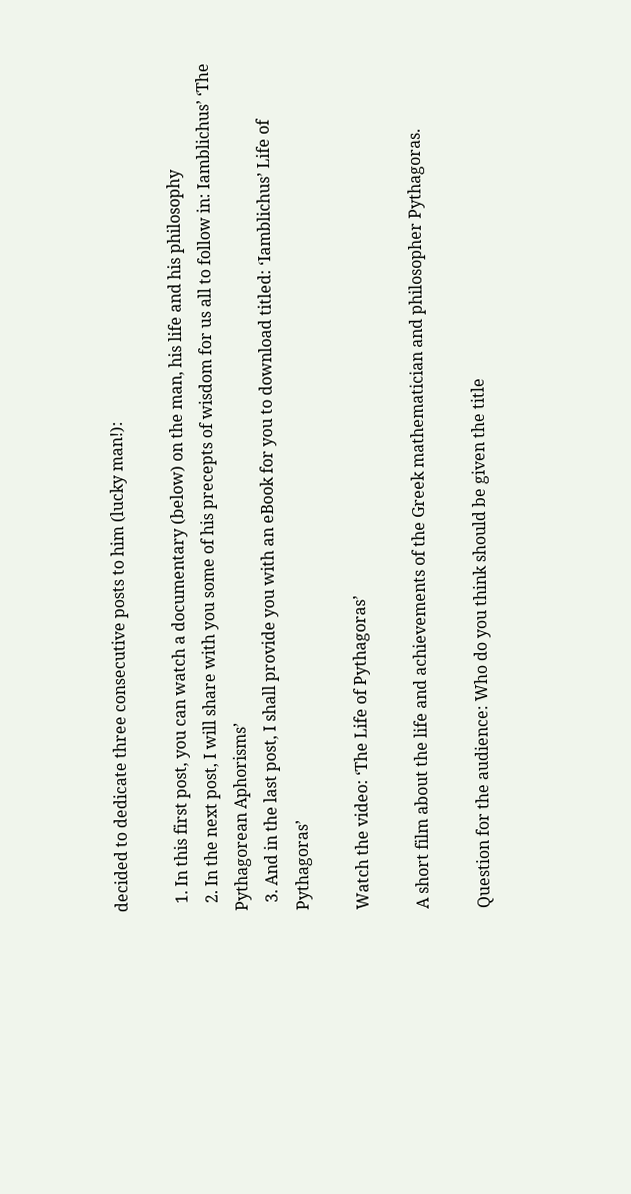decided to dedicate three consecutive posts to him (lucky man!):

  1. In this first post, you can watch a documentary (below) on the man, his life and his philosophy
  2. In the next post, I will share with you some of his precepts of wisdom for us all to follow in: Iamblichus’ ‘The Pythagorean Aphorisms’
  3. And in the last post, I shall provide you with an eBook for you to download titled: ‘Iamblichus’ Life of Pythagoras’

Watch the video: ‘The Life of Pythagoras’

A short film about the life and achievements of the Greek mathematician and philosopher Pythagoras.

Question for the audience: Who do you think should be given the title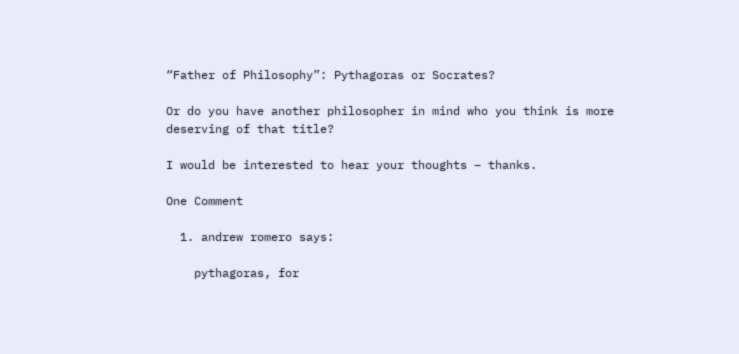“Father of Philosophy”: Pythagoras or Socrates?

Or do you have another philosopher in mind who you think is more deserving of that title?

I would be interested to hear your thoughts – thanks.

One Comment

  1. andrew romero says:

    pythagoras, for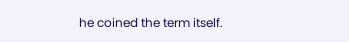he coined the term itself.